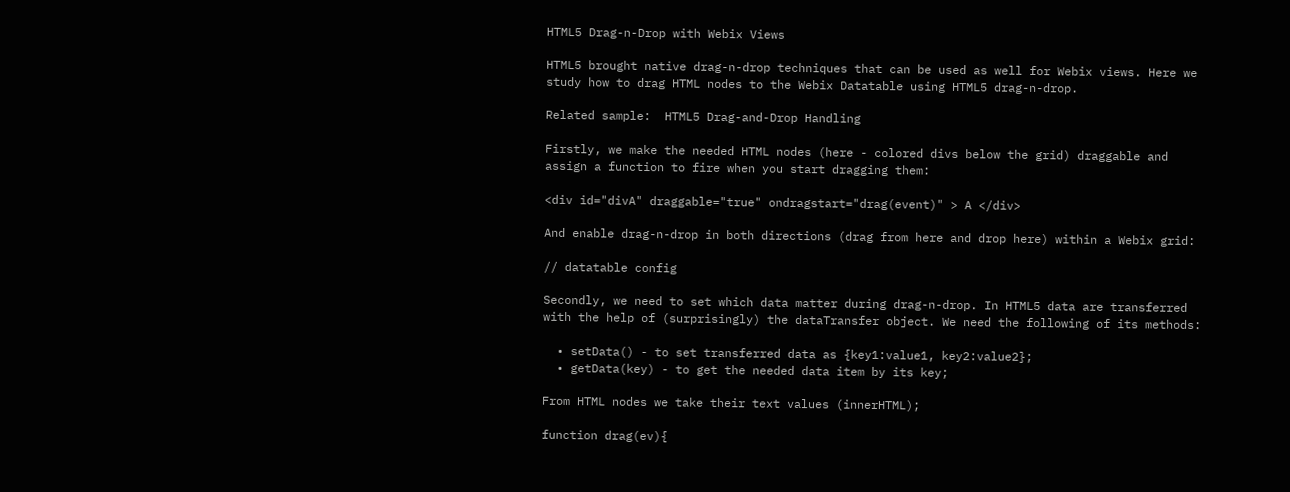HTML5 Drag-n-Drop with Webix Views

HTML5 brought native drag-n-drop techniques that can be used as well for Webix views. Here we study how to drag HTML nodes to the Webix Datatable using HTML5 drag-n-drop.

Related sample:  HTML5 Drag-and-Drop Handling

Firstly, we make the needed HTML nodes (here - colored divs below the grid) draggable and assign a function to fire when you start dragging them:

<div id="divA" draggable="true" ondragstart="drag(event)" > A </div>

And enable drag-n-drop in both directions (drag from here and drop here) within a Webix grid:

// datatable config

Secondly, we need to set which data matter during drag-n-drop. In HTML5 data are transferred with the help of (surprisingly) the dataTransfer object. We need the following of its methods:

  • setData() - to set transferred data as {key1:value1, key2:value2};
  • getData(key) - to get the needed data item by its key;

From HTML nodes we take their text values (innerHTML);

function drag(ev){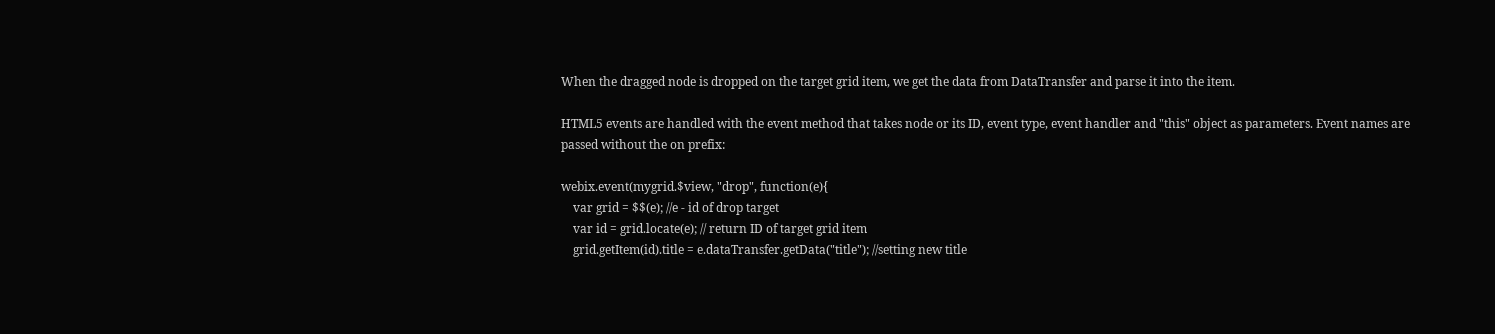When the dragged node is dropped on the target grid item, we get the data from DataTransfer and parse it into the item.

HTML5 events are handled with the event method that takes node or its ID, event type, event handler and "this" object as parameters. Event names are passed without the on prefix:

webix.event(mygrid.$view, "drop", function(e){
    var grid = $$(e); //e - id of drop target
    var id = grid.locate(e); // return ID of target grid item
    grid.getItem(id).title = e.dataTransfer.getData("title"); //setting new title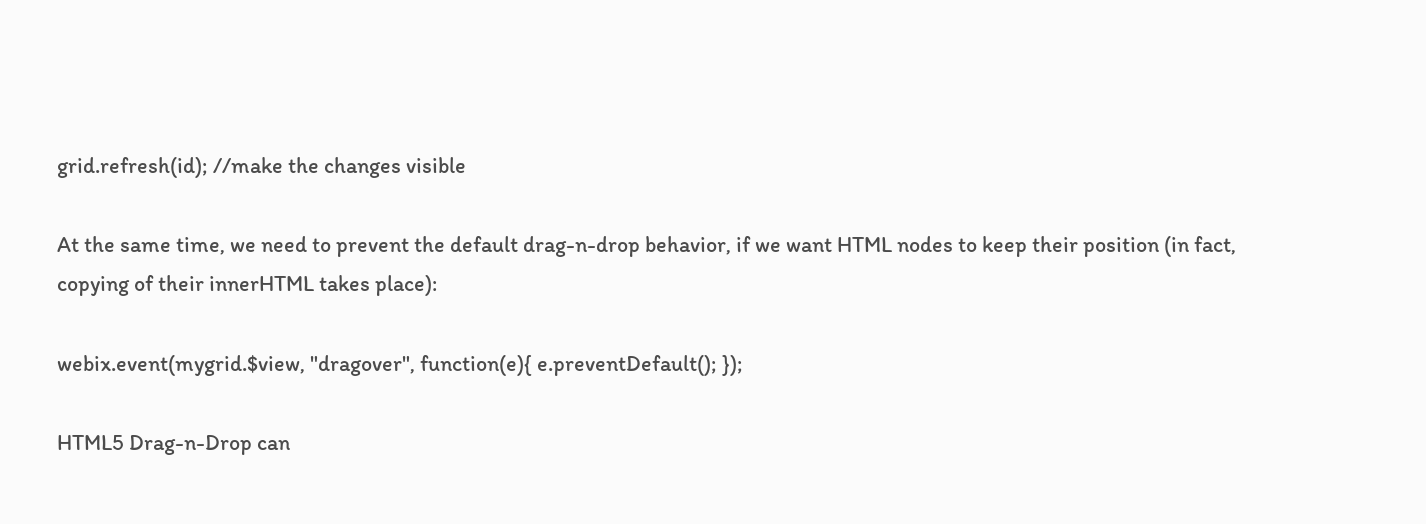grid.refresh(id); //make the changes visible

At the same time, we need to prevent the default drag-n-drop behavior, if we want HTML nodes to keep their position (in fact, copying of their innerHTML takes place):

webix.event(mygrid.$view, "dragover", function(e){ e.preventDefault(); });

HTML5 Drag-n-Drop can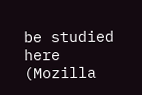be studied here (Mozilla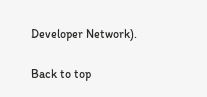Developer Network).

Back to top